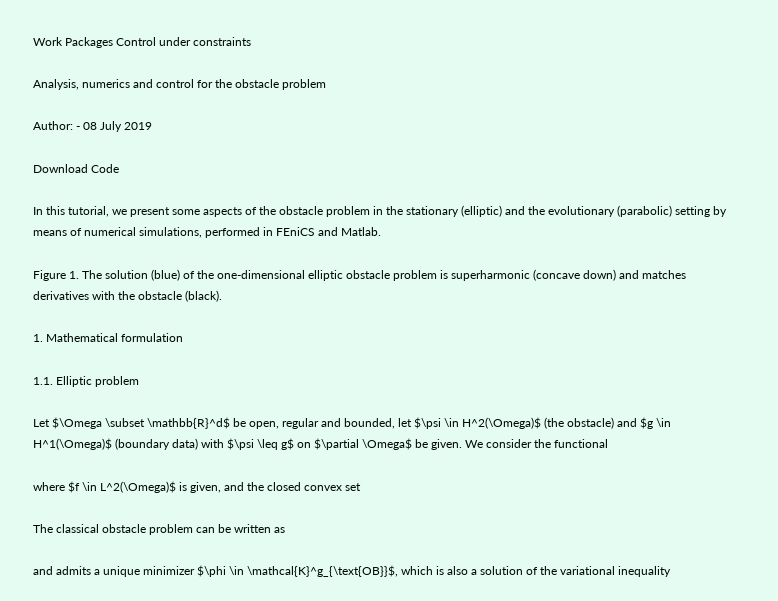Work Packages Control under constraints

Analysis, numerics and control for the obstacle problem

Author: - 08 July 2019

Download Code

In this tutorial, we present some aspects of the obstacle problem in the stationary (elliptic) and the evolutionary (parabolic) setting by means of numerical simulations, performed in FEniCS and Matlab.

Figure 1. The solution (blue) of the one-dimensional elliptic obstacle problem is superharmonic (concave down) and matches derivatives with the obstacle (black).

1. Mathematical formulation

1.1. Elliptic problem

Let $\Omega \subset \mathbb{R}^d$ be open, regular and bounded, let $\psi \in H^2(\Omega)$ (the obstacle) and $g \in H^1(\Omega)$ (boundary data) with $\psi \leq g$ on $\partial \Omega$ be given. We consider the functional

where $f \in L^2(\Omega)$ is given, and the closed convex set

The classical obstacle problem can be written as

and admits a unique minimizer $\phi \in \mathcal{K}^g_{\text{OB}}$, which is also a solution of the variational inequality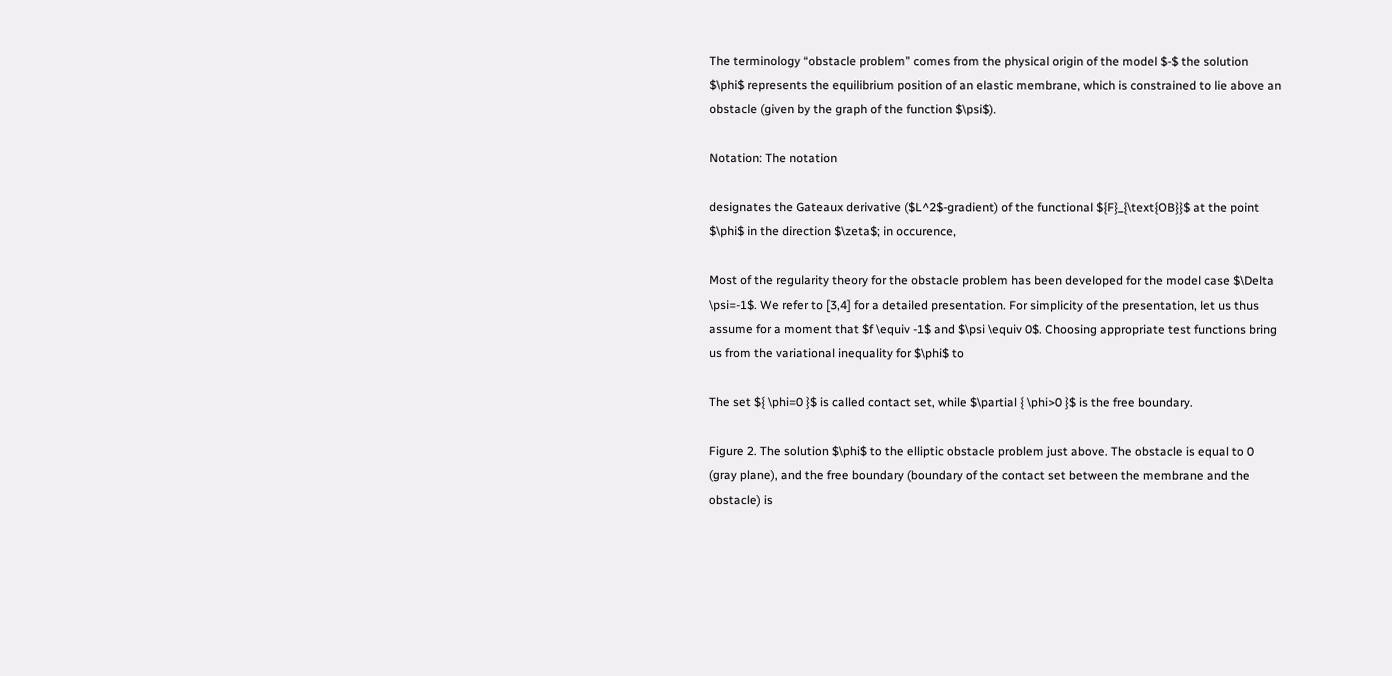The terminology “obstacle problem” comes from the physical origin of the model $-$ the solution $\phi$ represents the equilibrium position of an elastic membrane, which is constrained to lie above an obstacle (given by the graph of the function $\psi$).

Notation: The notation

designates the Gateaux derivative ($L^2$-gradient) of the functional ${F}_{\text{OB}}$ at the point $\phi$ in the direction $\zeta$; in occurence,

Most of the regularity theory for the obstacle problem has been developed for the model case $\Delta \psi=-1$. We refer to [3,4] for a detailed presentation. For simplicity of the presentation, let us thus assume for a moment that $f \equiv -1$ and $\psi \equiv 0$. Choosing appropriate test functions bring us from the variational inequality for $\phi$ to

The set ${ \phi=0 }$ is called contact set, while $\partial { \phi>0 }$ is the free boundary.

Figure 2. The solution $\phi$ to the elliptic obstacle problem just above. The obstacle is equal to 0 (gray plane), and the free boundary (boundary of the contact set between the membrane and the obstacle) is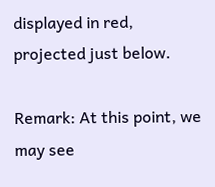displayed in red, projected just below.

Remark: At this point, we may see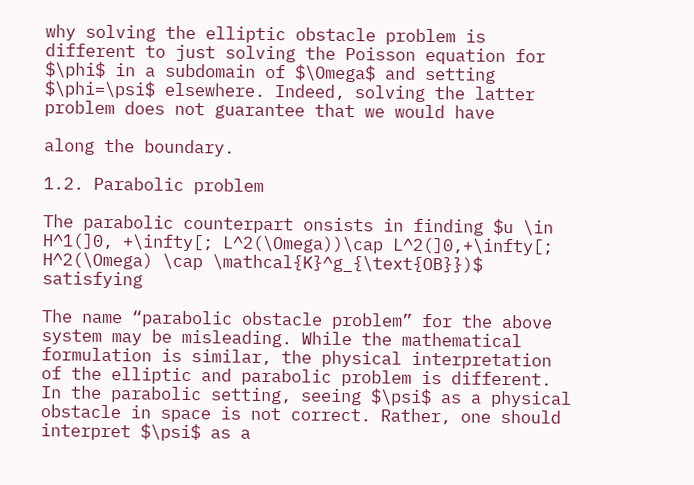why solving the elliptic obstacle problem is different to just solving the Poisson equation for $\phi$ in a subdomain of $\Omega$ and setting $\phi=\psi$ elsewhere. Indeed, solving the latter problem does not guarantee that we would have

along the boundary.

1.2. Parabolic problem

The parabolic counterpart onsists in finding $u \in H^1(]0, +\infty[; L^2(\Omega))\cap L^2(]0,+\infty[; H^2(\Omega) \cap \mathcal{K}^g_{\text{OB}})$ satisfying

The name “parabolic obstacle problem” for the above system may be misleading. While the mathematical formulation is similar, the physical interpretation of the elliptic and parabolic problem is different. In the parabolic setting, seeing $\psi$ as a physical obstacle in space is not correct. Rather, one should interpret $\psi$ as a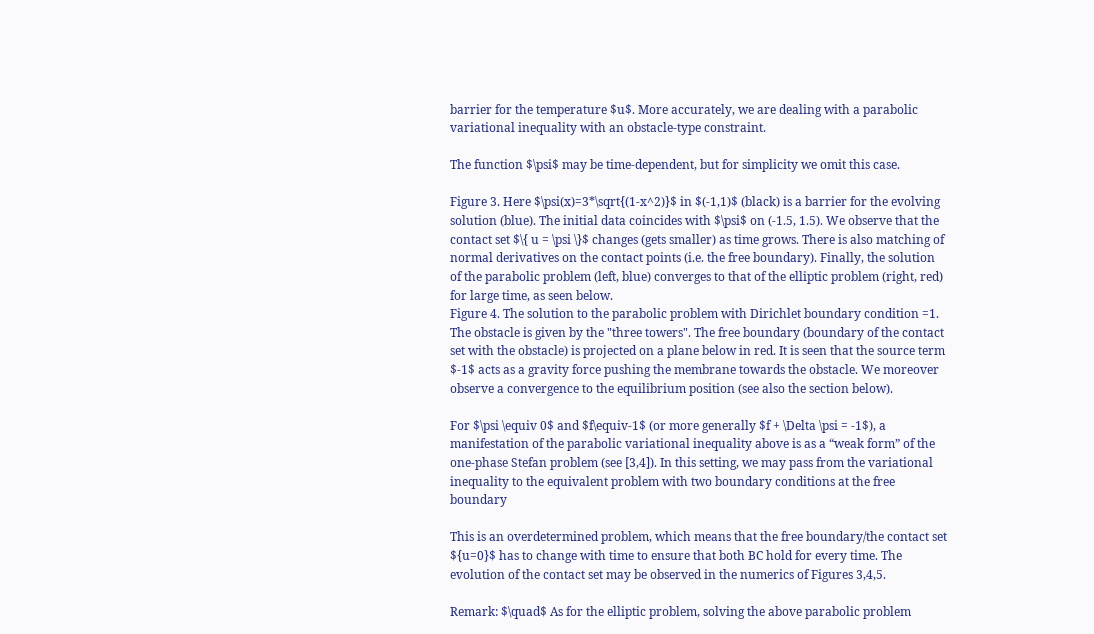barrier for the temperature $u$. More accurately, we are dealing with a parabolic variational inequality with an obstacle-type constraint.

The function $\psi$ may be time-dependent, but for simplicity we omit this case.

Figure 3. Here $\psi(x)=3*\sqrt{(1-x^2)}$ in $(-1,1)$ (black) is a barrier for the evolving solution (blue). The initial data coincides with $\psi$ on (-1.5, 1.5). We observe that the contact set $\{ u = \psi \}$ changes (gets smaller) as time grows. There is also matching of normal derivatives on the contact points (i.e. the free boundary). Finally, the solution of the parabolic problem (left, blue) converges to that of the elliptic problem (right, red) for large time, as seen below.
Figure 4. The solution to the parabolic problem with Dirichlet boundary condition =1. The obstacle is given by the "three towers". The free boundary (boundary of the contact set with the obstacle) is projected on a plane below in red. It is seen that the source term $-1$ acts as a gravity force pushing the membrane towards the obstacle. We moreover observe a convergence to the equilibrium position (see also the section below).

For $\psi \equiv 0$ and $f\equiv-1$ (or more generally $f + \Delta \psi = -1$), a manifestation of the parabolic variational inequality above is as a “weak form” of the one-phase Stefan problem (see [3,4]). In this setting, we may pass from the variational inequality to the equivalent problem with two boundary conditions at the free boundary

This is an overdetermined problem, which means that the free boundary/the contact set ${u=0}$ has to change with time to ensure that both BC hold for every time. The evolution of the contact set may be observed in the numerics of Figures 3,4,5.

Remark: $\quad$ As for the elliptic problem, solving the above parabolic problem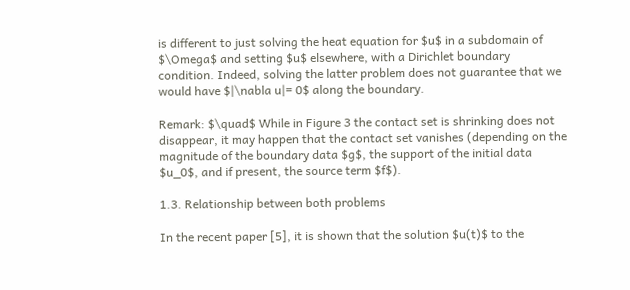is different to just solving the heat equation for $u$ in a subdomain of $\Omega$ and setting $u$ elsewhere, with a Dirichlet boundary condition. Indeed, solving the latter problem does not guarantee that we would have $|\nabla u|= 0$ along the boundary.

Remark: $\quad$ While in Figure 3 the contact set is shrinking does not disappear, it may happen that the contact set vanishes (depending on the magnitude of the boundary data $g$, the support of the initial data $u_0$, and if present, the source term $f$).

1.3. Relationship between both problems

In the recent paper [5], it is shown that the solution $u(t)$ to the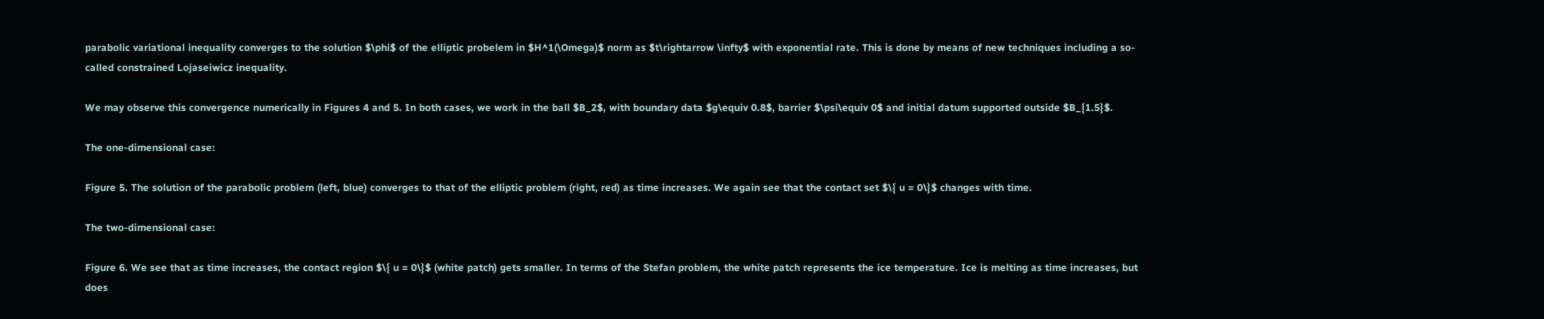parabolic variational inequality converges to the solution $\phi$ of the elliptic probelem in $H^1(\Omega)$ norm as $t\rightarrow \infty$ with exponential rate. This is done by means of new techniques including a so-called constrained Lojaseiwicz inequality.

We may observe this convergence numerically in Figures 4 and 5. In both cases, we work in the ball $B_2$, with boundary data $g\equiv 0.8$, barrier $\psi\equiv 0$ and initial datum supported outside $B_{1.5}$.

The one-dimensional case:

Figure 5. The solution of the parabolic problem (left, blue) converges to that of the elliptic problem (right, red) as time increases. We again see that the contact set $\{ u = 0\}$ changes with time.

The two-dimensional case:

Figure 6. We see that as time increases, the contact region $\{ u = 0\}$ (white patch) gets smaller. In terms of the Stefan problem, the white patch represents the ice temperature. Ice is melting as time increases, but does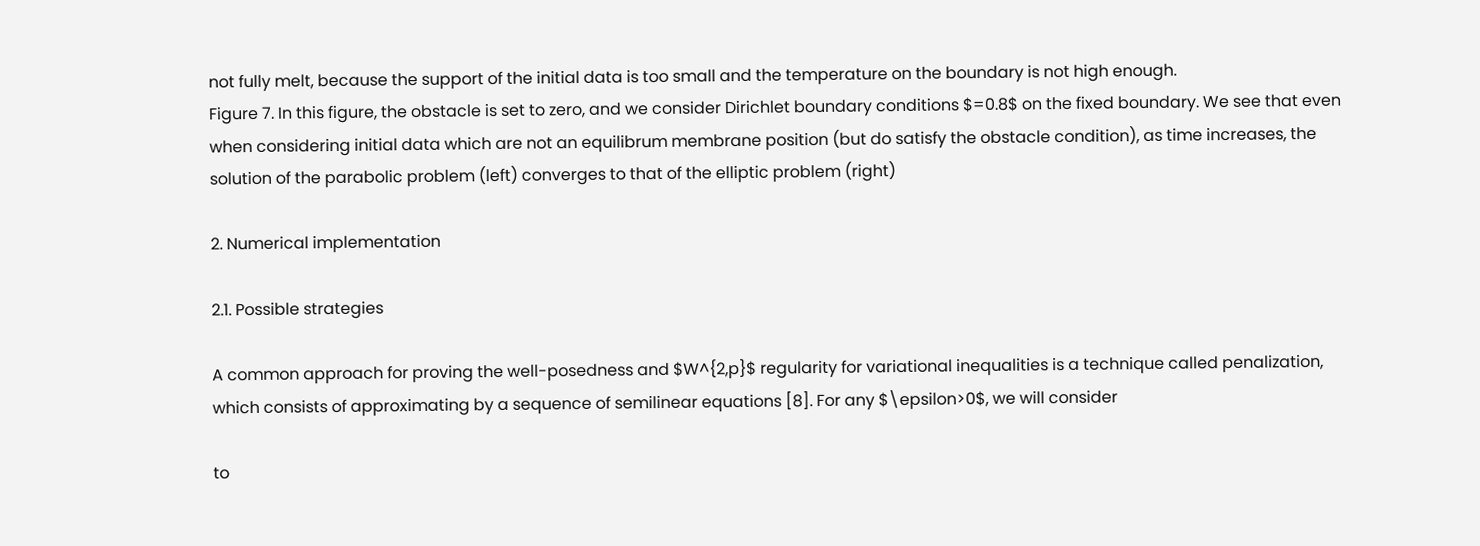not fully melt, because the support of the initial data is too small and the temperature on the boundary is not high enough.
Figure 7. In this figure, the obstacle is set to zero, and we consider Dirichlet boundary conditions $=0.8$ on the fixed boundary. We see that even when considering initial data which are not an equilibrum membrane position (but do satisfy the obstacle condition), as time increases, the solution of the parabolic problem (left) converges to that of the elliptic problem (right)

2. Numerical implementation

2.1. Possible strategies

A common approach for proving the well-posedness and $W^{2,p}$ regularity for variational inequalities is a technique called penalization, which consists of approximating by a sequence of semilinear equations [8]. For any $\epsilon>0$, we will consider

to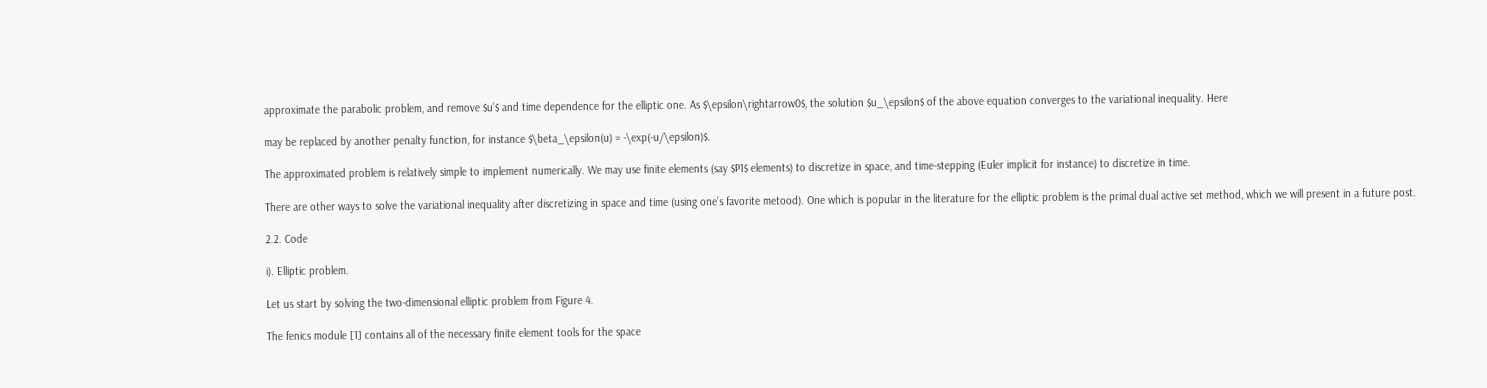approximate the parabolic problem, and remove $u’$ and time dependence for the elliptic one. As $\epsilon\rightarrow0$, the solution $u_\epsilon$ of the above equation converges to the variational inequality. Here

may be replaced by another penalty function, for instance $\beta_\epsilon(u) = -\exp(-u/\epsilon)$.

The approximated problem is relatively simple to implement numerically. We may use finite elements (say $P1$ elements) to discretize in space, and time-stepping (Euler implicit for instance) to discretize in time.

There are other ways to solve the variational inequality after discretizing in space and time (using one’s favorite metood). One which is popular in the literature for the elliptic problem is the primal dual active set method, which we will present in a future post.

2.2. Code

i). Elliptic problem.

Let us start by solving the two-dimensional elliptic problem from Figure 4.

The fenics module [1] contains all of the necessary finite element tools for the space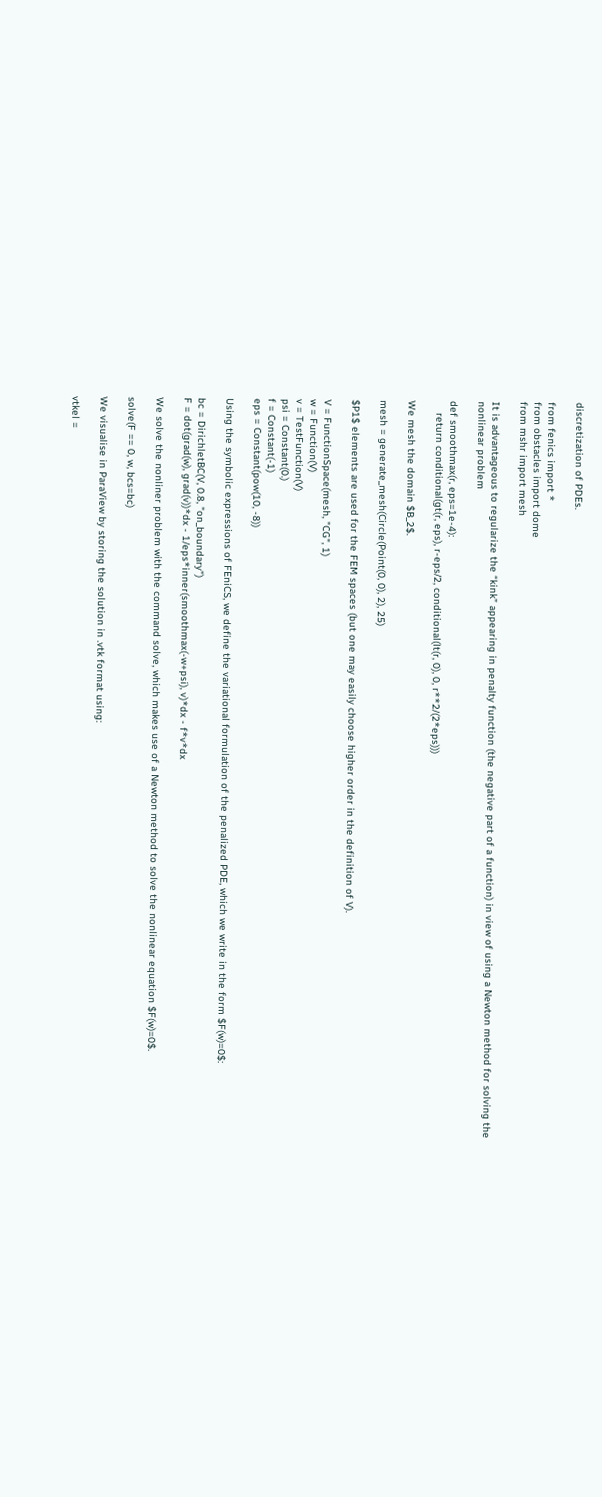discretization of PDEs.

from fenics import *
from obstacles import dome
from mshr import mesh

It is advantageous to regularize the “kink” appearing in penalty function (the negative part of a function) in view of using a Newton method for solving the nonlinear problem

def smoothmax(r, eps=1e-4):
    return conditional(gt(r, eps), r-eps/2, conditional(lt(r, 0), 0, r**2/(2*eps)))

We mesh the domain $B_2$.

mesh = generate_mesh(Circle(Point(0, 0), 2), 25)

$P1$ elements are used for the FEM spaces (but one may easily choose higher order in the definition of V).

V = FunctionSpace(mesh, "CG", 1)
w = Function(V)
v = TestFunction(V)
psi = Constant(0.)
f = Constant(-1)
eps = Constant(pow(10, -8))

Using the symbolic expressions of FEniCS, we define the variational formulation of the penalized PDE, which we write in the form $F(w)=0$:

bc = DirichletBC(V, 0.8, "on_boundary")
F = dot(grad(w), grad(v))*dx - 1/eps*inner(smoothmax(-w+psi), v)*dx - f*v*dx

We solve the nonliner problem with the command solve, which makes use of a Newton method to solve the nonlinear equation $F(w)=0$.

solve(F == 0, w, bcs=bc)

We visualise in ParaView by storing the solution in .vtk format using:

vtkel =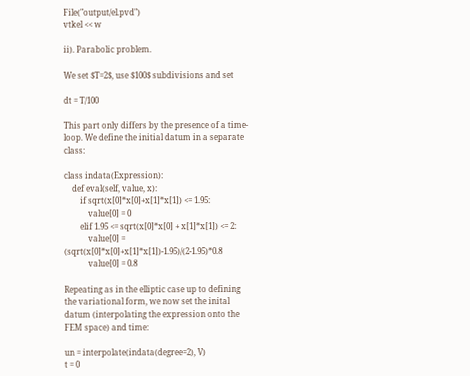File("output/el.pvd")
vtkel << w

ii). Parabolic problem.

We set $T=2$, use $100$ subdivisions and set

dt = T/100

This part only differs by the presence of a time-loop. We define the initial datum in a separate class:

class indata(Expression):
    def eval(self, value, x):
        if sqrt(x[0]*x[0]+x[1]*x[1]) <= 1.95:
            value[0] = 0
        elif 1.95 <= sqrt(x[0]*x[0] + x[1]*x[1]) <= 2:
            value[0] = (sqrt(x[0]*x[0]+x[1]*x[1])-1.95)/(2-1.95)*0.8
            value[0] = 0.8

Repeating as in the elliptic case up to defining the variational form, we now set the inital datum (interpolating the expression onto the FEM space) and time:

un = interpolate(indata(degree=2), V)
t = 0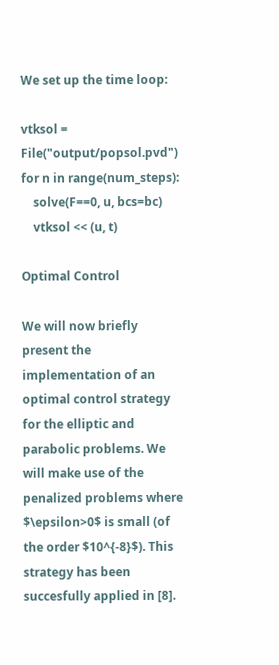We set up the time loop:

vtksol = File("output/popsol.pvd")
for n in range(num_steps):
    solve(F==0, u, bcs=bc)
    vtksol << (u, t)

Optimal Control

We will now briefly present the implementation of an optimal control strategy for the elliptic and parabolic problems. We will make use of the penalized problems where $\epsilon>0$ is small (of the order $10^{-8}$). This strategy has been succesfully applied in [8].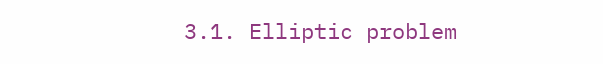3.1. Elliptic problem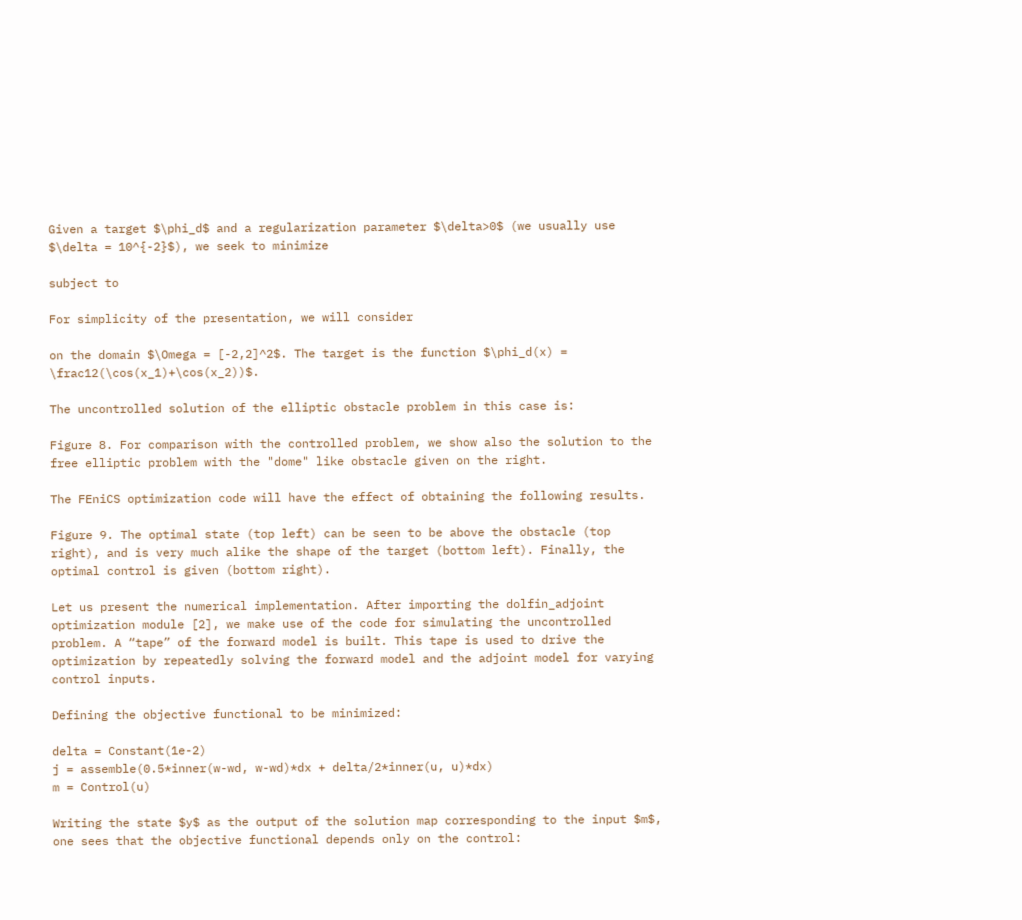Given a target $\phi_d$ and a regularization parameter $\delta>0$ (we usually use $\delta = 10^{-2}$), we seek to minimize

subject to

For simplicity of the presentation, we will consider

on the domain $\Omega = [-2,2]^2$. The target is the function $\phi_d(x) = \frac12(\cos(x_1)+\cos(x_2))$.

The uncontrolled solution of the elliptic obstacle problem in this case is:

Figure 8. For comparison with the controlled problem, we show also the solution to the free elliptic problem with the "dome" like obstacle given on the right.

The FEniCS optimization code will have the effect of obtaining the following results.

Figure 9. The optimal state (top left) can be seen to be above the obstacle (top right), and is very much alike the shape of the target (bottom left). Finally, the optimal control is given (bottom right).

Let us present the numerical implementation. After importing the dolfin_adjoint optimization module [2], we make use of the code for simulating the uncontrolled problem. A “tape” of the forward model is built. This tape is used to drive the optimization by repeatedly solving the forward model and the adjoint model for varying control inputs.

Defining the objective functional to be minimized:

delta = Constant(1e-2)
j = assemble(0.5*inner(w-wd, w-wd)*dx + delta/2*inner(u, u)*dx)
m = Control(u)

Writing the state $y$ as the output of the solution map corresponding to the input $m$, one sees that the objective functional depends only on the control: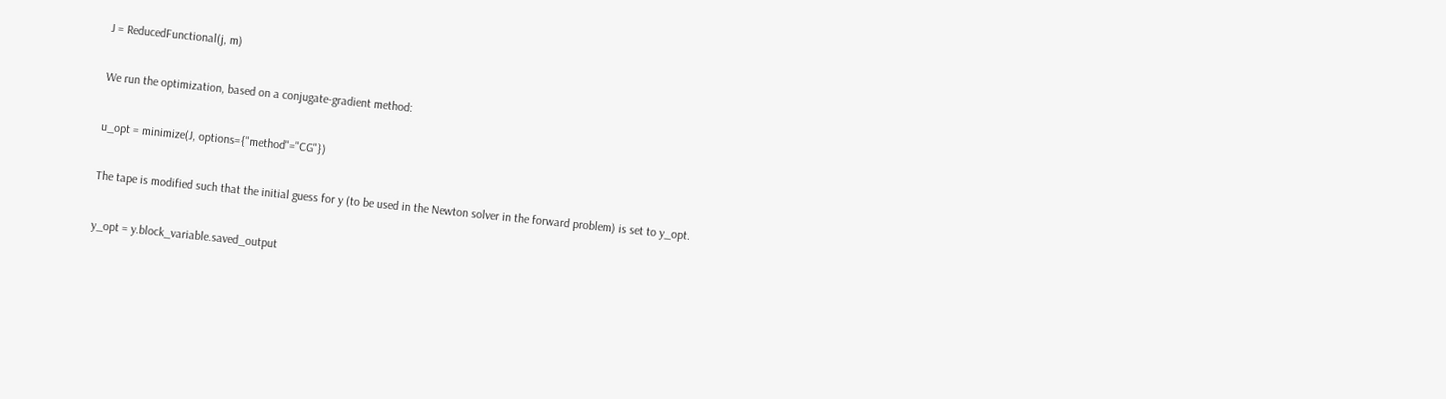J = ReducedFunctional(j, m)

We run the optimization, based on a conjugate-gradient method:

u_opt = minimize(J, options={"method"="CG"})

The tape is modified such that the initial guess for y (to be used in the Newton solver in the forward problem) is set to y_opt.

y_opt = y.block_variable.saved_output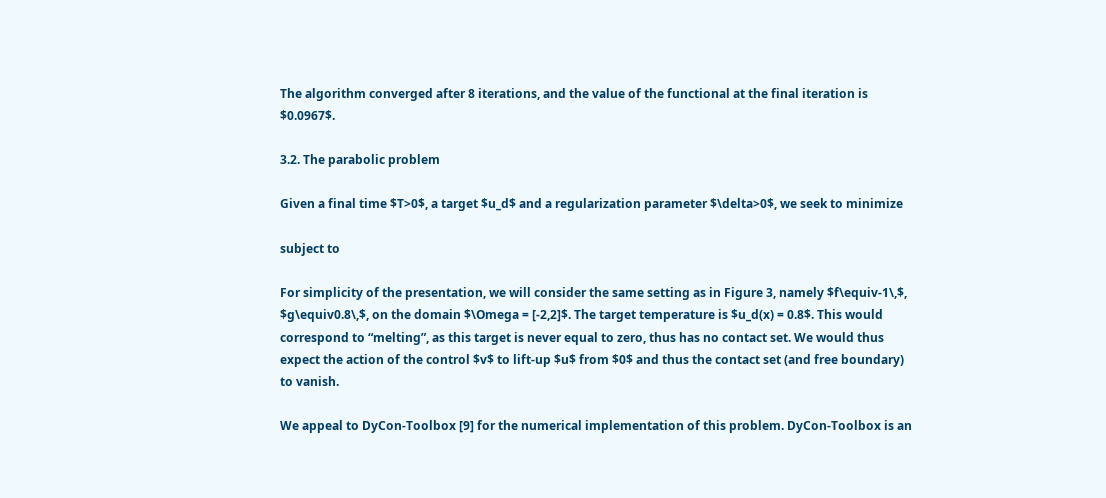The algorithm converged after 8 iterations, and the value of the functional at the final iteration is $0.0967$.

3.2. The parabolic problem

Given a final time $T>0$, a target $u_d$ and a regularization parameter $\delta>0$, we seek to minimize

subject to

For simplicity of the presentation, we will consider the same setting as in Figure 3, namely $f\equiv-1\,$, $g\equiv0.8\,$, on the domain $\Omega = [-2,2]$. The target temperature is $u_d(x) = 0.8$. This would correspond to “melting”, as this target is never equal to zero, thus has no contact set. We would thus expect the action of the control $v$ to lift-up $u$ from $0$ and thus the contact set (and free boundary) to vanish.

We appeal to DyCon-Toolbox [9] for the numerical implementation of this problem. DyCon-Toolbox is an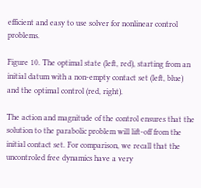efficient and easy to use solver for nonlinear control problems.

Figure 10. The optimal state (left, red), starting from an initial datum with a non-empty contact set (left, blue) and the optimal control (red, right).

The action and magnitude of the control ensures that the solution to the parabolic problem will lift-off from the initial contact set. For comparison, we recall that the uncontroled free dynamics have a very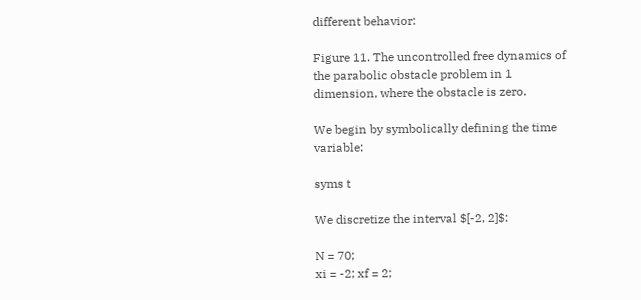different behavior:

Figure 11. The uncontrolled free dynamics of the parabolic obstacle problem in 1 dimension, where the obstacle is zero.

We begin by symbolically defining the time variable:

syms t

We discretize the interval $[-2, 2]$:

N = 70;
xi = -2; xf = 2;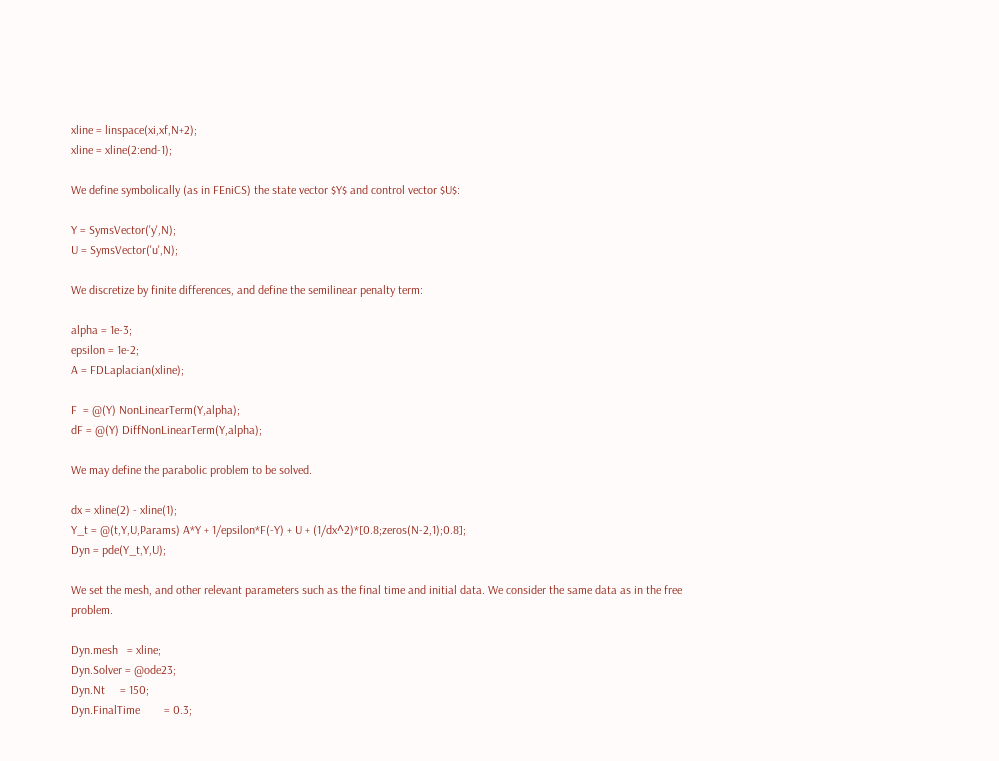xline = linspace(xi,xf,N+2);
xline = xline(2:end-1);

We define symbolically (as in FEniCS) the state vector $Y$ and control vector $U$:

Y = SymsVector('y',N);
U = SymsVector('u',N);

We discretize by finite differences, and define the semilinear penalty term:

alpha = 1e-3;
epsilon = 1e-2;
A = FDLaplacian(xline);

F  = @(Y) NonLinearTerm(Y,alpha);
dF = @(Y) DiffNonLinearTerm(Y,alpha);

We may define the parabolic problem to be solved.

dx = xline(2) - xline(1);
Y_t = @(t,Y,U,Params) A*Y + 1/epsilon*F(-Y) + U + (1/dx^2)*[0.8;zeros(N-2,1);0.8];
Dyn = pde(Y_t,Y,U);

We set the mesh, and other relevant parameters such as the final time and initial data. We consider the same data as in the free problem.

Dyn.mesh   = xline;
Dyn.Solver = @ode23;
Dyn.Nt     = 150;
Dyn.FinalTime        = 0.3;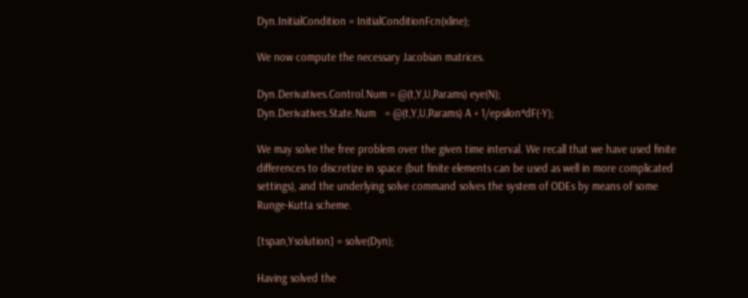Dyn.InitialCondition = InitialConditionFcn(xline);

We now compute the necessary Jacobian matrices.

Dyn.Derivatives.Control.Num = @(t,Y,U,Params) eye(N);
Dyn.Derivatives.State.Num   = @(t,Y,U,Params) A + 1/epsilon*dF(-Y);

We may solve the free problem over the given time interval. We recall that we have used finite differences to discretize in space (but finite elements can be used as well in more complicated settings), and the underlying solve command solves the system of ODEs by means of some Runge-Kutta scheme.

[tspan,Ysolution] = solve(Dyn);

Having solved the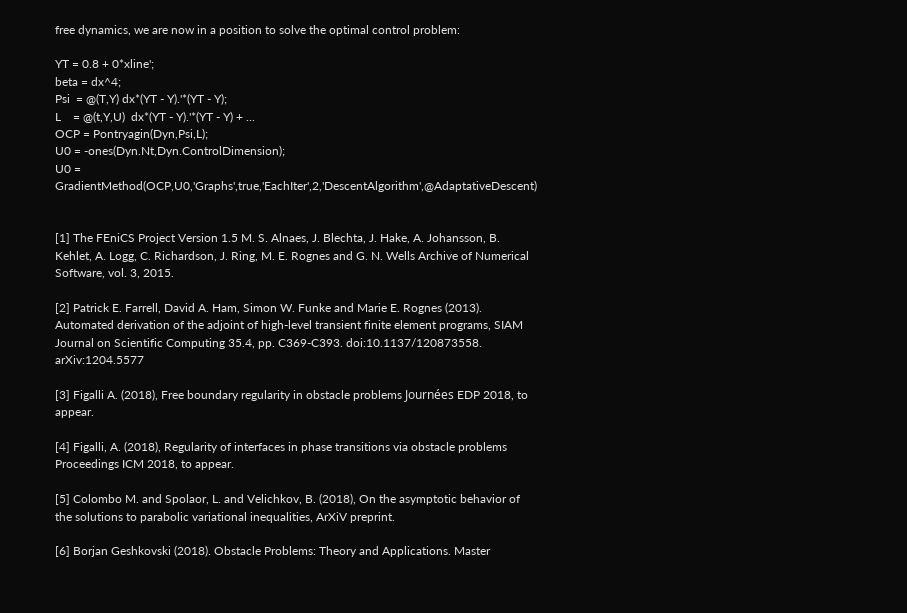free dynamics, we are now in a position to solve the optimal control problem:

YT = 0.8 + 0*xline';
beta = dx^4;
Psi  = @(T,Y) dx*(YT - Y).'*(YT - Y);
L    = @(t,Y,U)  dx*(YT - Y).'*(YT - Y) + ...
OCP = Pontryagin(Dyn,Psi,L);
U0 = -ones(Dyn.Nt,Dyn.ControlDimension);
U0 = GradientMethod(OCP,U0,'Graphs',true,'EachIter',2,'DescentAlgorithm',@AdaptativeDescent)


[1] The FEniCS Project Version 1.5 M. S. Alnaes, J. Blechta, J. Hake, A. Johansson, B. Kehlet, A. Logg, C. Richardson, J. Ring, M. E. Rognes and G. N. Wells Archive of Numerical Software, vol. 3, 2015.

[2] Patrick E. Farrell, David A. Ham, Simon W. Funke and Marie E. Rognes (2013). Automated derivation of the adjoint of high-level transient finite element programs, SIAM Journal on Scientific Computing 35.4, pp. C369-C393. doi:10.1137/120873558. arXiv:1204.5577

[3] Figalli A. (2018), Free boundary regularity in obstacle problems Journées EDP 2018, to appear.

[4] Figalli, A. (2018), Regularity of interfaces in phase transitions via obstacle problems Proceedings ICM 2018, to appear.

[5] Colombo M. and Spolaor, L. and Velichkov, B. (2018), On the asymptotic behavior of the solutions to parabolic variational inequalities, ArXiV preprint.

[6] Borjan Geshkovski (2018). Obstacle Problems: Theory and Applications. Master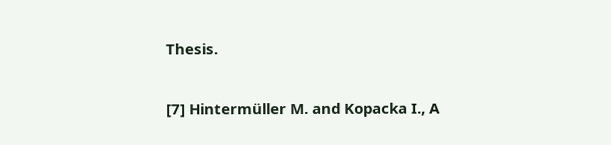Thesis.

[7] Hintermüller M. and Kopacka I., A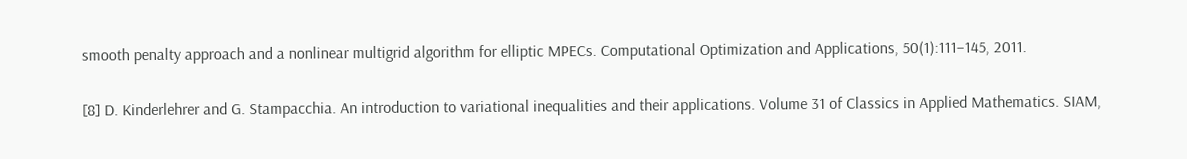smooth penalty approach and a nonlinear multigrid algorithm for elliptic MPECs. Computational Optimization and Applications, 50(1):111–145, 2011.

[8] D. Kinderlehrer and G. Stampacchia. An introduction to variational inequalities and their applications. Volume 31 of Classics in Applied Mathematics. SIAM,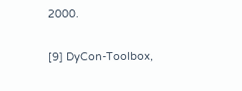2000.

[9] DyCon-Toolbox,